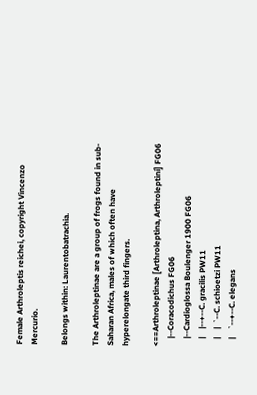Female Arthroleptis reichei, copyright Vincenzo Mercurio.

Belongs within: Laurentobatrachia.

The Arthroleptinae are a group of frogs found in sub-Saharan Africa, males of which often have hyperelongate third fingers.

<==Arthroleptinae [Arthroleptina, Arthroleptini] FG06
    |--Coracodichus FG06
    |--Cardioglossa Boulenger 1900 FG06
    |    |--+--C. gracilis PW11
    |    |  `--C. schioetzi PW11
    |    `--+--C. elegans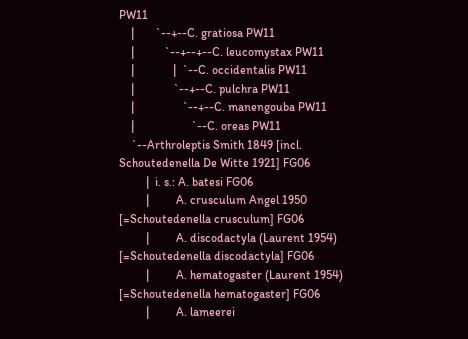PW11
    |       `--+--C. gratiosa PW11
    |          `--+--+--C. leucomystax PW11
    |             |  `--C. occidentalis PW11
    |             `--+--C. pulchra PW11
    |                `--+--C. manengouba PW11
    |                   `--C. oreas PW11
    `--Arthroleptis Smith 1849 [incl. Schoutedenella De Witte 1921] FG06
         |  i. s.: A. batesi FG06
         |         A. crusculum Angel 1950 [=Schoutedenella crusculum] FG06
         |         A. discodactyla (Laurent 1954) [=Schoutedenella discodactyla] FG06
         |         A. hematogaster (Laurent 1954) [=Schoutedenella hematogaster] FG06
         |         A. lameerei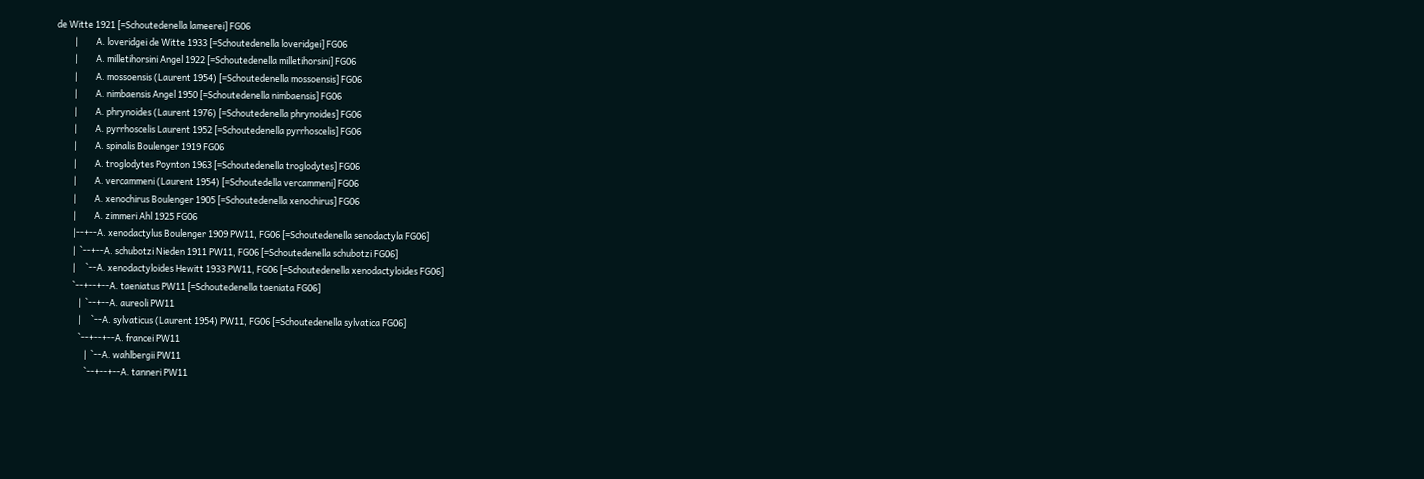de Witte 1921 [=Schoutedenella lameerei] FG06
         |         A. loveridgei de Witte 1933 [=Schoutedenella loveridgei] FG06
         |         A. milletihorsini Angel 1922 [=Schoutedenella milletihorsini] FG06
         |         A. mossoensis (Laurent 1954) [=Schoutedenella mossoensis] FG06
         |         A. nimbaensis Angel 1950 [=Schoutedenella nimbaensis] FG06
         |         A. phrynoides (Laurent 1976) [=Schoutedenella phrynoides] FG06
         |         A. pyrrhoscelis Laurent 1952 [=Schoutedenella pyrrhoscelis] FG06
         |         A. spinalis Boulenger 1919 FG06
         |         A. troglodytes Poynton 1963 [=Schoutedenella troglodytes] FG06
         |         A. vercammeni (Laurent 1954) [=Schoutedella vercammeni] FG06
         |         A. xenochirus Boulenger 1905 [=Schoutedenella xenochirus] FG06
         |         A. zimmeri Ahl 1925 FG06
         |--+--A. xenodactylus Boulenger 1909 PW11, FG06 [=Schoutedenella senodactyla FG06]
         |  `--+--A. schubotzi Nieden 1911 PW11, FG06 [=Schoutedenella schubotzi FG06]
         |     `--A. xenodactyloides Hewitt 1933 PW11, FG06 [=Schoutedenella xenodactyloides FG06]
         `--+--+--A. taeniatus PW11 [=Schoutedenella taeniata FG06]
            |  `--+--A. aureoli PW11
            |     `--A. sylvaticus (Laurent 1954) PW11, FG06 [=Schoutedenella sylvatica FG06]
            `--+--+--A. francei PW11
               |  `--A. wahlbergii PW11
               `--+--+--A. tanneri PW11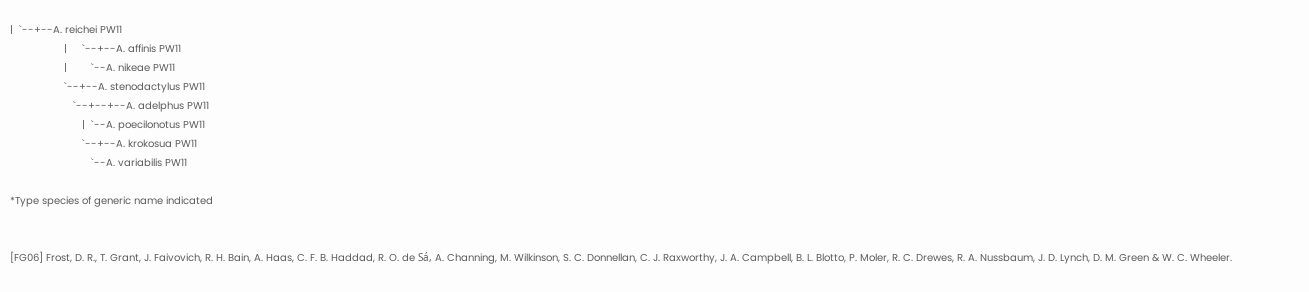|  `--+--A. reichei PW11
                  |     `--+--A. affinis PW11
                  |        `--A. nikeae PW11
                  `--+--A. stenodactylus PW11
                     `--+--+--A. adelphus PW11
                        |  `--A. poecilonotus PW11
                        `--+--A. krokosua PW11
                           `--A. variabilis PW11

*Type species of generic name indicated


[FG06] Frost, D. R., T. Grant, J. Faivovich, R. H. Bain, A. Haas, C. F. B. Haddad, R. O. de Sá, A. Channing, M. Wilkinson, S. C. Donnellan, C. J. Raxworthy, J. A. Campbell, B. L. Blotto, P. Moler, R. C. Drewes, R. A. Nussbaum, J. D. Lynch, D. M. Green & W. C. Wheeler.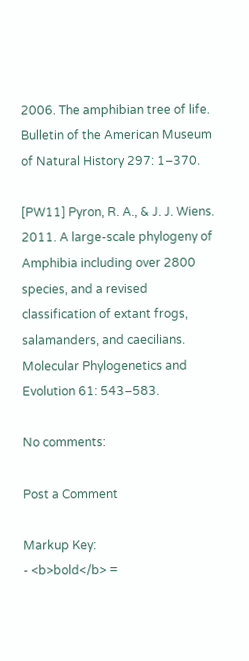2006. The amphibian tree of life. Bulletin of the American Museum of Natural History 297: 1–370.

[PW11] Pyron, R. A., & J. J. Wiens. 2011. A large-scale phylogeny of Amphibia including over 2800 species, and a revised classification of extant frogs, salamanders, and caecilians. Molecular Phylogenetics and Evolution 61: 543–583.

No comments:

Post a Comment

Markup Key:
- <b>bold</b> =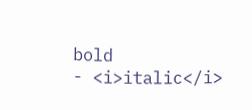bold
- <i>italic</i>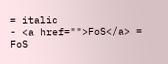= italic
- <a href="">FoS</a> = FoS